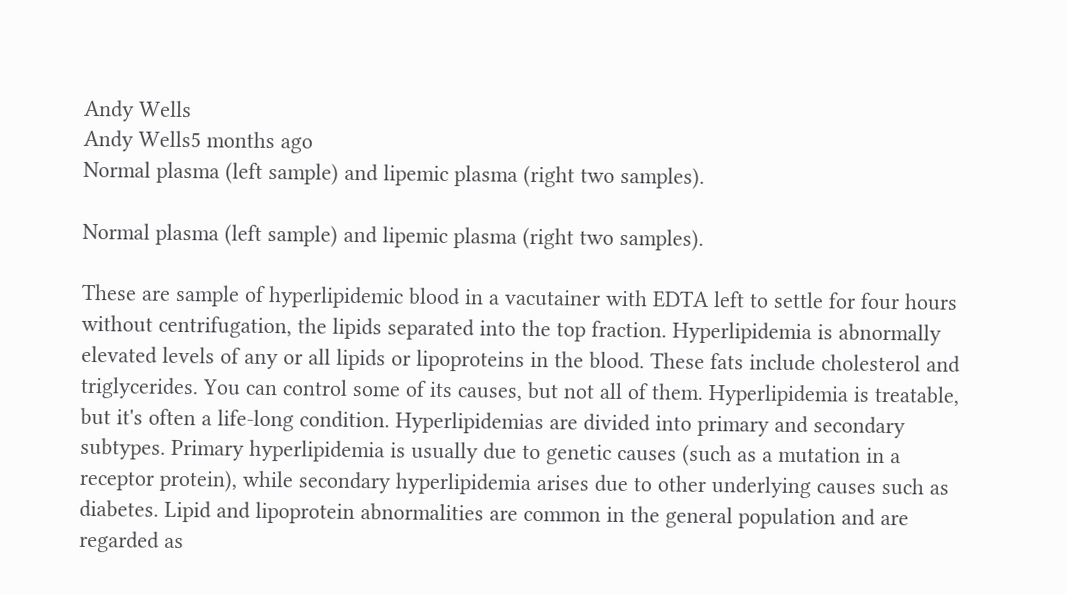Andy Wells
Andy Wells5 months ago
Normal plasma (left sample) and lipemic plasma (right two samples).

Normal plasma (left sample) and lipemic plasma (right two samples).

These are sample of hyperlipidemic blood in a vacutainer with EDTA left to settle for four hours without centrifugation, the lipids separated into the top fraction. Hyperlipidemia is abnormally elevated levels of any or all lipids or lipoproteins in the blood. These fats include cholesterol and triglycerides. You can control some of its causes, but not all of them. Hyperlipidemia is treatable, but it's often a life-long condition. Hyperlipidemias are divided into primary and secondary subtypes. Primary hyperlipidemia is usually due to genetic causes (such as a mutation in a receptor protein), while secondary hyperlipidemia arises due to other underlying causes such as diabetes. Lipid and lipoprotein abnormalities are common in the general population and are regarded as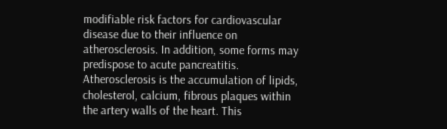modifiable risk factors for cardiovascular disease due to their influence on atherosclerosis. In addition, some forms may predispose to acute pancreatitis. Atherosclerosis is the accumulation of lipids, cholesterol, calcium, fibrous plaques within the artery walls of the heart. This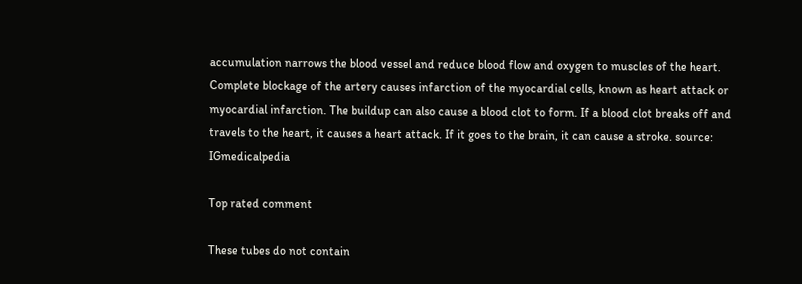accumulation narrows the blood vessel and reduce blood flow and oxygen to muscles of the heart. Complete blockage of the artery causes infarction of the myocardial cells, known as heart attack or myocardial infarction. The buildup can also cause a blood clot to form. If a blood clot breaks off and travels to the heart, it causes a heart attack. If it goes to the brain, it can cause a stroke. source: IGmedicalpedia

Top rated comment

These tubes do not contain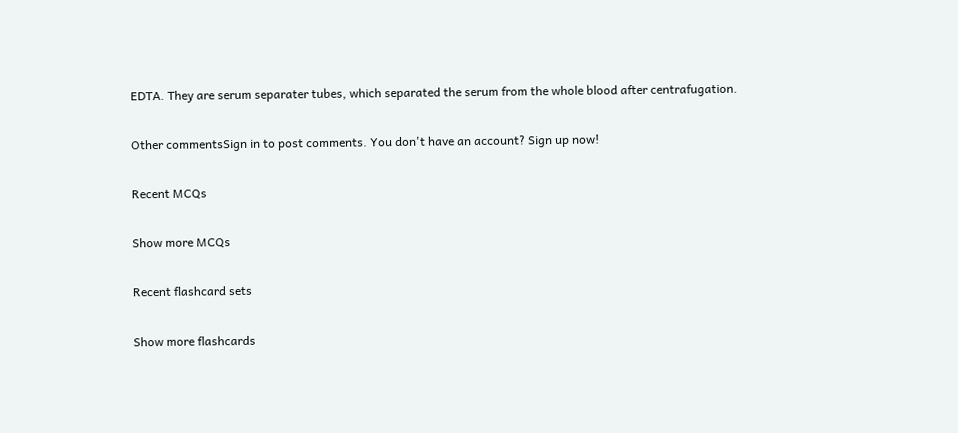EDTA. They are serum separater tubes, which separated the serum from the whole blood after centrafugation.

Other commentsSign in to post comments. You don't have an account? Sign up now!

Recent MCQs

Show more MCQs

Recent flashcard sets

Show more flashcards